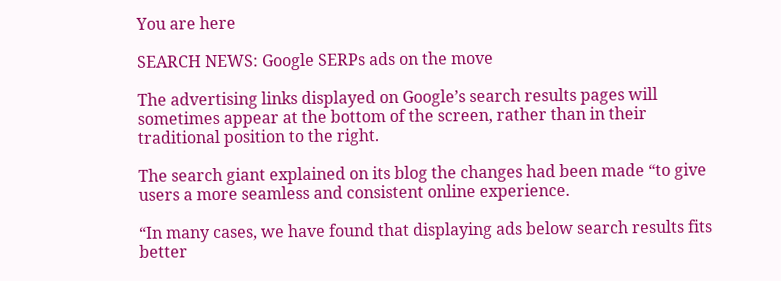You are here

SEARCH NEWS: Google SERPs ads on the move

The advertising links displayed on Google’s search results pages will sometimes appear at the bottom of the screen, rather than in their traditional position to the right.

The search giant explained on its blog the changes had been made “to give users a more seamless and consistent online experience.

“In many cases, we have found that displaying ads below search results fits better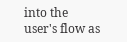into the user's flow as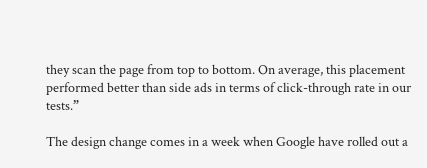they scan the page from top to bottom. On average, this placement performed better than side ads in terms of click-through rate in our tests.”

The design change comes in a week when Google have rolled out a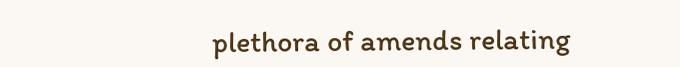plethora of amends relating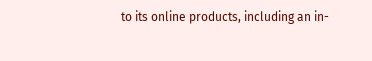to its online products, including an in-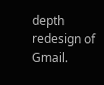depth redesign of Gmail.